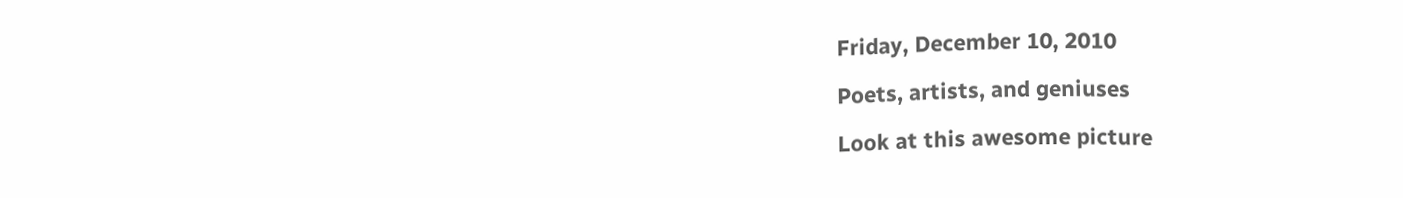Friday, December 10, 2010

Poets, artists, and geniuses

Look at this awesome picture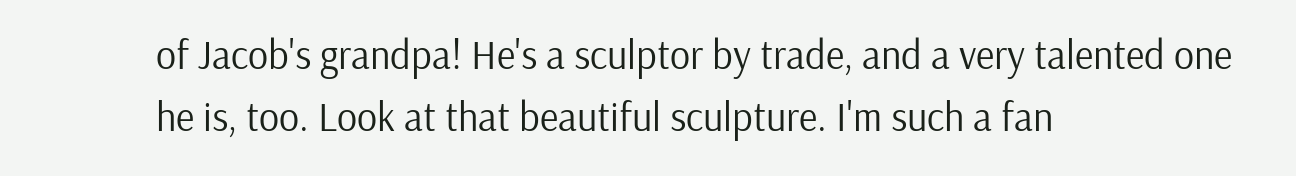of Jacob's grandpa! He's a sculptor by trade, and a very talented one he is, too. Look at that beautiful sculpture. I'm such a fan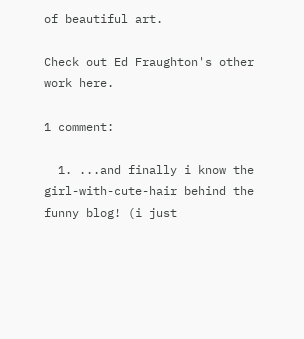of beautiful art.

Check out Ed Fraughton's other work here.

1 comment:

  1. ...and finally i know the girl-with-cute-hair behind the funny blog! (i just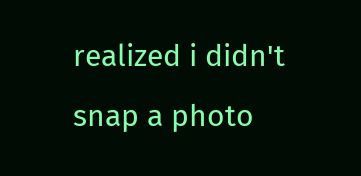realized i didn't snap a photo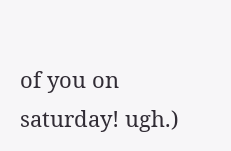of you on saturday! ugh.)